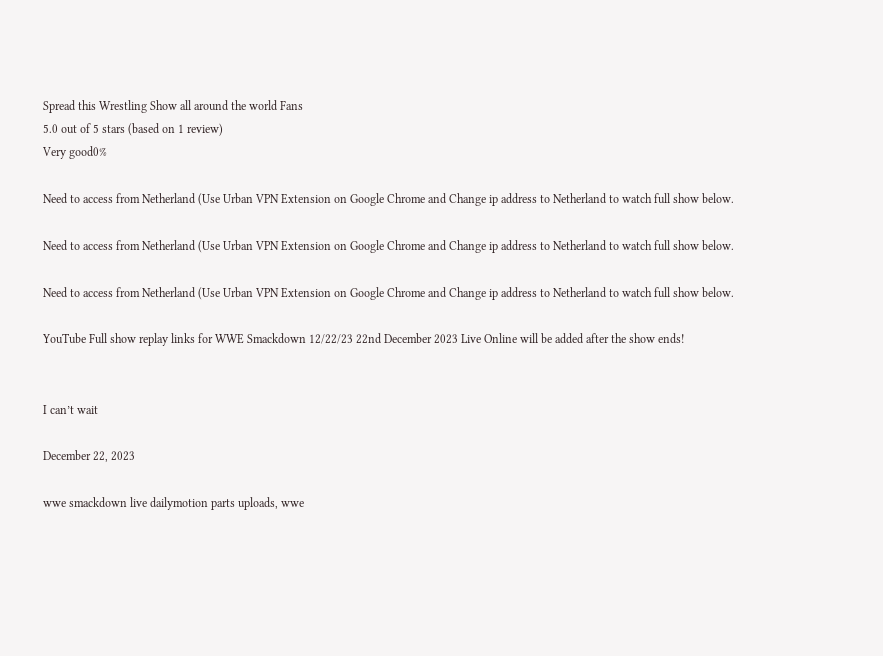Spread this Wrestling Show all around the world Fans
5.0 out of 5 stars (based on 1 review)
Very good0%

Need to access from Netherland (Use Urban VPN Extension on Google Chrome and Change ip address to Netherland to watch full show below.

Need to access from Netherland (Use Urban VPN Extension on Google Chrome and Change ip address to Netherland to watch full show below.

Need to access from Netherland (Use Urban VPN Extension on Google Chrome and Change ip address to Netherland to watch full show below.

YouTube Full show replay links for WWE Smackdown 12/22/23 22nd December 2023 Live Online will be added after the show ends!


I can’t wait

December 22, 2023

wwe smackdown live dailymotion parts uploads, wwe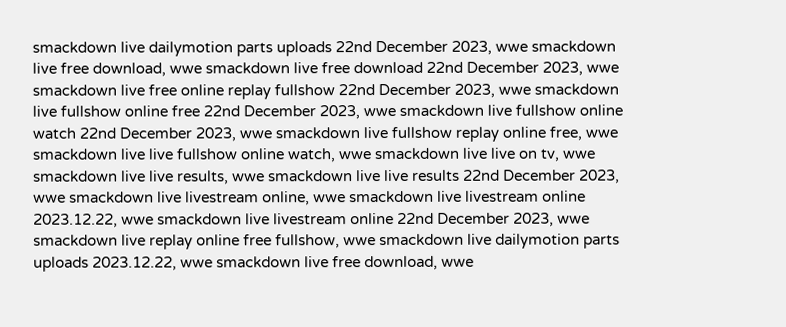smackdown live dailymotion parts uploads 22nd December 2023, wwe smackdown live free download, wwe smackdown live free download 22nd December 2023, wwe smackdown live free online replay fullshow 22nd December 2023, wwe smackdown live fullshow online free 22nd December 2023, wwe smackdown live fullshow online watch 22nd December 2023, wwe smackdown live fullshow replay online free, wwe smackdown live live fullshow online watch, wwe smackdown live live on tv, wwe smackdown live live results, wwe smackdown live live results 22nd December 2023, wwe smackdown live livestream online, wwe smackdown live livestream online 2023.12.22, wwe smackdown live livestream online 22nd December 2023, wwe smackdown live replay online free fullshow, wwe smackdown live dailymotion parts uploads 2023.12.22, wwe smackdown live free download, wwe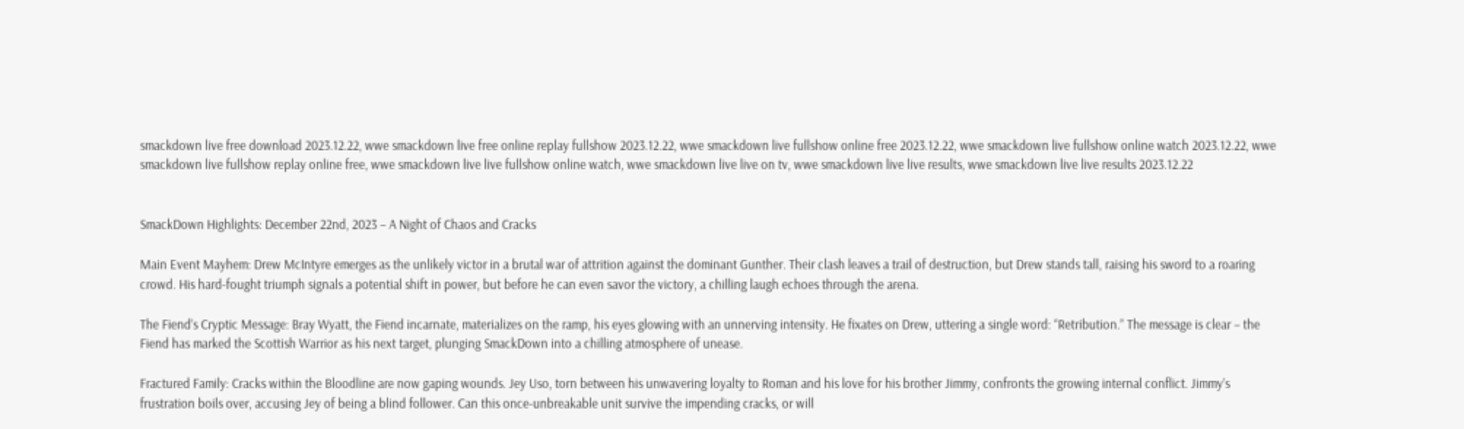smackdown live free download 2023.12.22, wwe smackdown live free online replay fullshow 2023.12.22, wwe smackdown live fullshow online free 2023.12.22, wwe smackdown live fullshow online watch 2023.12.22, wwe smackdown live fullshow replay online free, wwe smackdown live live fullshow online watch, wwe smackdown live live on tv, wwe smackdown live live results, wwe smackdown live live results 2023.12.22


SmackDown Highlights: December 22nd, 2023 – A Night of Chaos and Cracks

Main Event Mayhem: Drew McIntyre emerges as the unlikely victor in a brutal war of attrition against the dominant Gunther. Their clash leaves a trail of destruction, but Drew stands tall, raising his sword to a roaring crowd. His hard-fought triumph signals a potential shift in power, but before he can even savor the victory, a chilling laugh echoes through the arena.

The Fiend’s Cryptic Message: Bray Wyatt, the Fiend incarnate, materializes on the ramp, his eyes glowing with an unnerving intensity. He fixates on Drew, uttering a single word: “Retribution.” The message is clear – the Fiend has marked the Scottish Warrior as his next target, plunging SmackDown into a chilling atmosphere of unease.

Fractured Family: Cracks within the Bloodline are now gaping wounds. Jey Uso, torn between his unwavering loyalty to Roman and his love for his brother Jimmy, confronts the growing internal conflict. Jimmy’s frustration boils over, accusing Jey of being a blind follower. Can this once-unbreakable unit survive the impending cracks, or will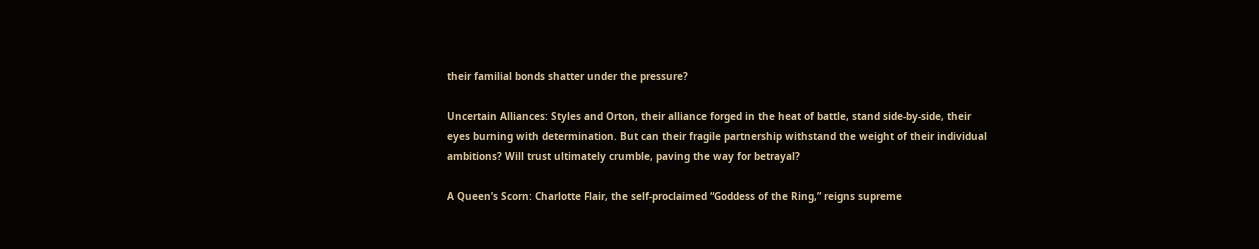their familial bonds shatter under the pressure?

Uncertain Alliances: Styles and Orton, their alliance forged in the heat of battle, stand side-by-side, their eyes burning with determination. But can their fragile partnership withstand the weight of their individual ambitions? Will trust ultimately crumble, paving the way for betrayal?

A Queen’s Scorn: Charlotte Flair, the self-proclaimed “Goddess of the Ring,” reigns supreme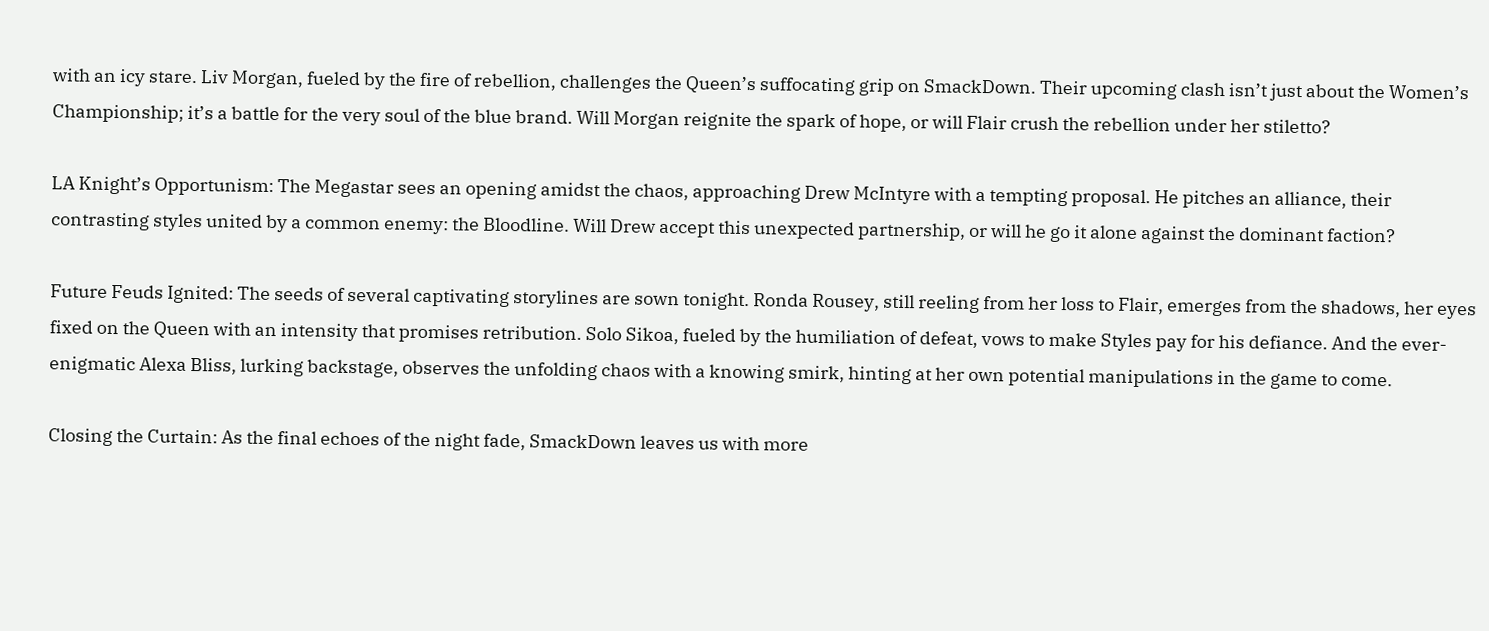with an icy stare. Liv Morgan, fueled by the fire of rebellion, challenges the Queen’s suffocating grip on SmackDown. Their upcoming clash isn’t just about the Women’s Championship; it’s a battle for the very soul of the blue brand. Will Morgan reignite the spark of hope, or will Flair crush the rebellion under her stiletto?

LA Knight’s Opportunism: The Megastar sees an opening amidst the chaos, approaching Drew McIntyre with a tempting proposal. He pitches an alliance, their contrasting styles united by a common enemy: the Bloodline. Will Drew accept this unexpected partnership, or will he go it alone against the dominant faction?

Future Feuds Ignited: The seeds of several captivating storylines are sown tonight. Ronda Rousey, still reeling from her loss to Flair, emerges from the shadows, her eyes fixed on the Queen with an intensity that promises retribution. Solo Sikoa, fueled by the humiliation of defeat, vows to make Styles pay for his defiance. And the ever-enigmatic Alexa Bliss, lurking backstage, observes the unfolding chaos with a knowing smirk, hinting at her own potential manipulations in the game to come.

Closing the Curtain: As the final echoes of the night fade, SmackDown leaves us with more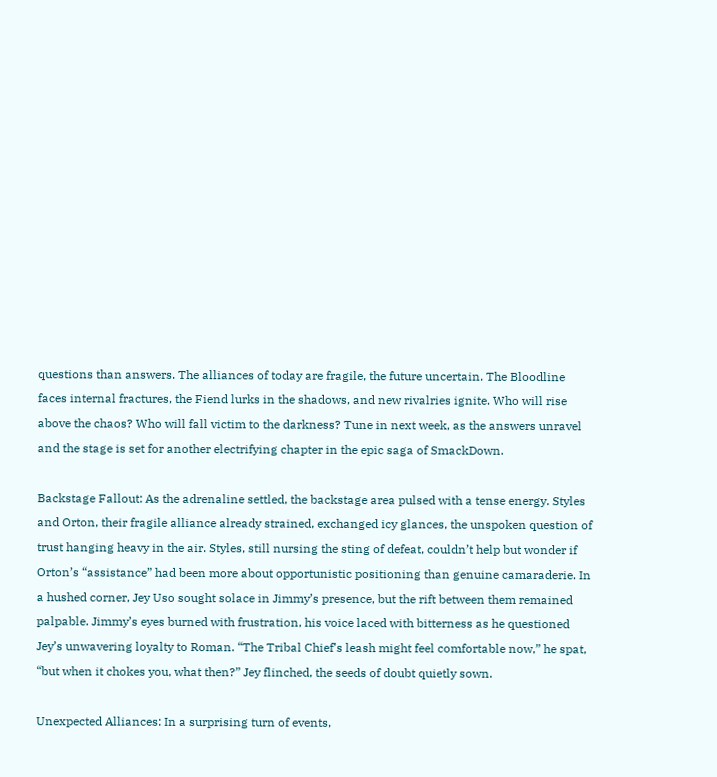questions than answers. The alliances of today are fragile, the future uncertain. The Bloodline faces internal fractures, the Fiend lurks in the shadows, and new rivalries ignite. Who will rise above the chaos? Who will fall victim to the darkness? Tune in next week, as the answers unravel and the stage is set for another electrifying chapter in the epic saga of SmackDown.

Backstage Fallout: As the adrenaline settled, the backstage area pulsed with a tense energy. Styles and Orton, their fragile alliance already strained, exchanged icy glances, the unspoken question of trust hanging heavy in the air. Styles, still nursing the sting of defeat, couldn’t help but wonder if Orton’s “assistance” had been more about opportunistic positioning than genuine camaraderie. In a hushed corner, Jey Uso sought solace in Jimmy’s presence, but the rift between them remained palpable. Jimmy’s eyes burned with frustration, his voice laced with bitterness as he questioned Jey’s unwavering loyalty to Roman. “The Tribal Chief’s leash might feel comfortable now,” he spat, “but when it chokes you, what then?” Jey flinched, the seeds of doubt quietly sown.

Unexpected Alliances: In a surprising turn of events,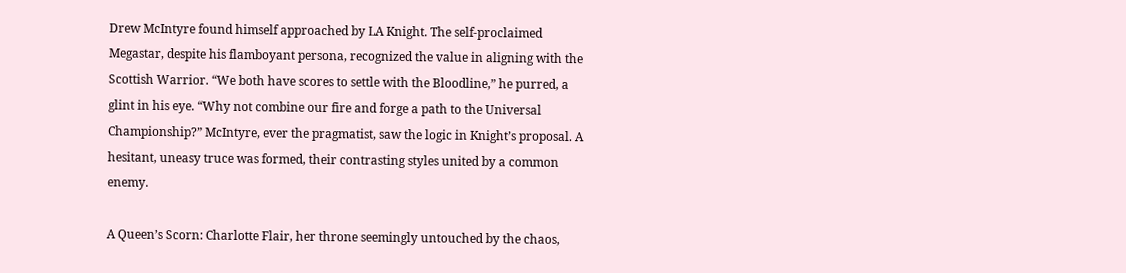Drew McIntyre found himself approached by LA Knight. The self-proclaimed Megastar, despite his flamboyant persona, recognized the value in aligning with the Scottish Warrior. “We both have scores to settle with the Bloodline,” he purred, a glint in his eye. “Why not combine our fire and forge a path to the Universal Championship?” McIntyre, ever the pragmatist, saw the logic in Knight’s proposal. A hesitant, uneasy truce was formed, their contrasting styles united by a common enemy.

A Queen’s Scorn: Charlotte Flair, her throne seemingly untouched by the chaos,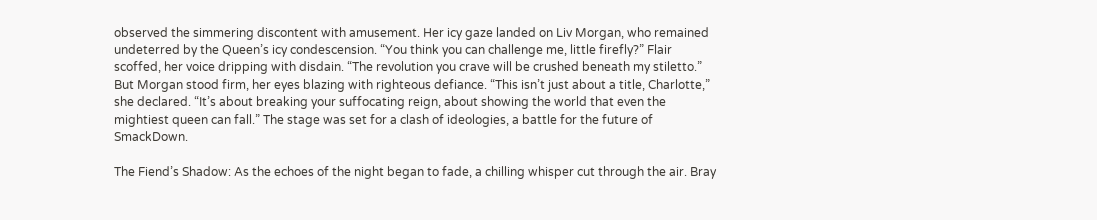observed the simmering discontent with amusement. Her icy gaze landed on Liv Morgan, who remained undeterred by the Queen’s icy condescension. “You think you can challenge me, little firefly?” Flair scoffed, her voice dripping with disdain. “The revolution you crave will be crushed beneath my stiletto.” But Morgan stood firm, her eyes blazing with righteous defiance. “This isn’t just about a title, Charlotte,” she declared. “It’s about breaking your suffocating reign, about showing the world that even the mightiest queen can fall.” The stage was set for a clash of ideologies, a battle for the future of SmackDown.

The Fiend’s Shadow: As the echoes of the night began to fade, a chilling whisper cut through the air. Bray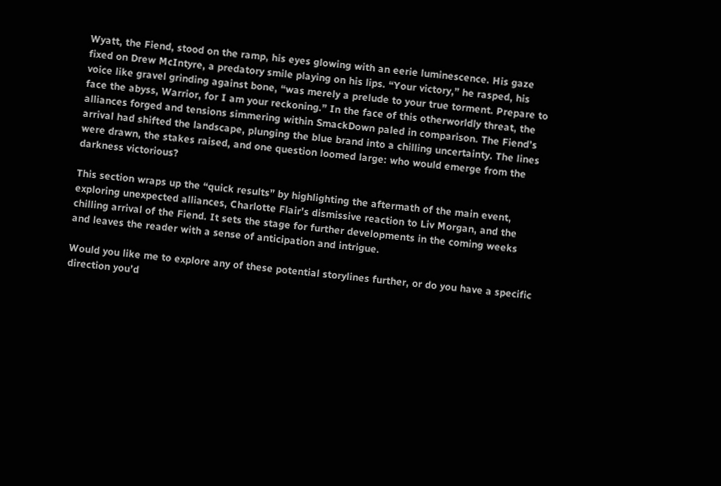Wyatt, the Fiend, stood on the ramp, his eyes glowing with an eerie luminescence. His gaze fixed on Drew McIntyre, a predatory smile playing on his lips. “Your victory,” he rasped, his voice like gravel grinding against bone, “was merely a prelude to your true torment. Prepare to face the abyss, Warrior, for I am your reckoning.” In the face of this otherworldly threat, the alliances forged and tensions simmering within SmackDown paled in comparison. The Fiend’s arrival had shifted the landscape, plunging the blue brand into a chilling uncertainty. The lines were drawn, the stakes raised, and one question loomed large: who would emerge from the darkness victorious?

This section wraps up the “quick results” by highlighting the aftermath of the main event, exploring unexpected alliances, Charlotte Flair’s dismissive reaction to Liv Morgan, and the chilling arrival of the Fiend. It sets the stage for further developments in the coming weeks and leaves the reader with a sense of anticipation and intrigue.

Would you like me to explore any of these potential storylines further, or do you have a specific direction you’d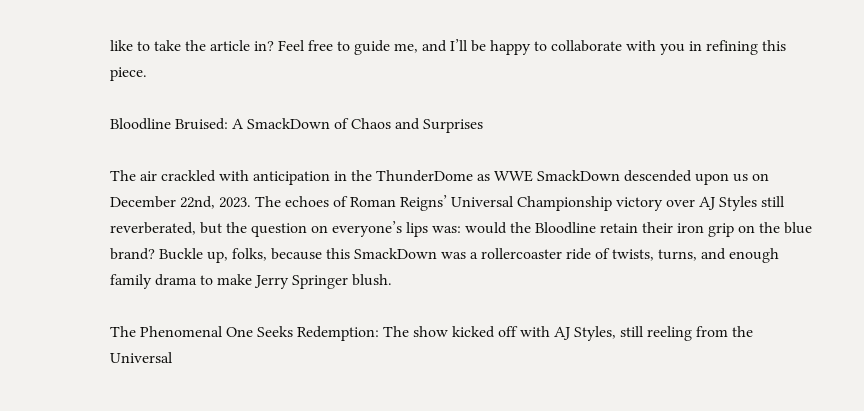like to take the article in? Feel free to guide me, and I’ll be happy to collaborate with you in refining this piece.

Bloodline Bruised: A SmackDown of Chaos and Surprises

The air crackled with anticipation in the ThunderDome as WWE SmackDown descended upon us on December 22nd, 2023. The echoes of Roman Reigns’ Universal Championship victory over AJ Styles still reverberated, but the question on everyone’s lips was: would the Bloodline retain their iron grip on the blue brand? Buckle up, folks, because this SmackDown was a rollercoaster ride of twists, turns, and enough family drama to make Jerry Springer blush.

The Phenomenal One Seeks Redemption: The show kicked off with AJ Styles, still reeling from the Universal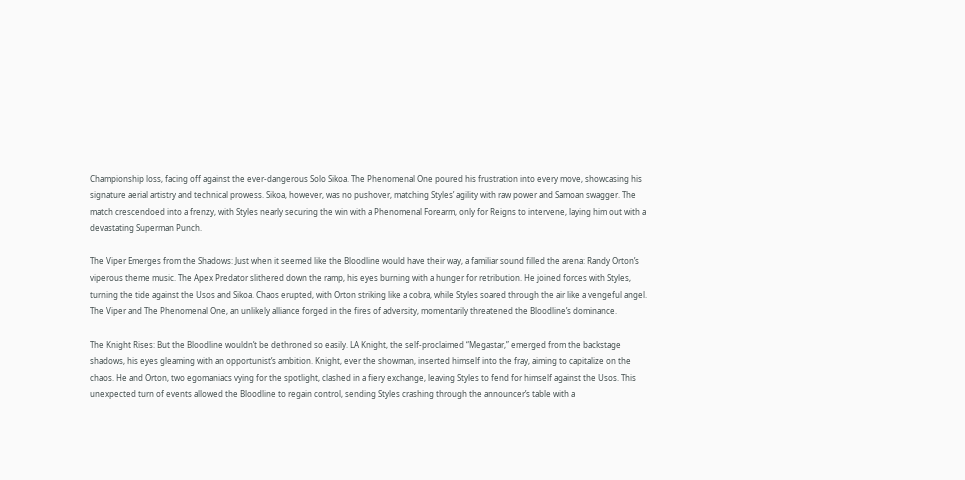Championship loss, facing off against the ever-dangerous Solo Sikoa. The Phenomenal One poured his frustration into every move, showcasing his signature aerial artistry and technical prowess. Sikoa, however, was no pushover, matching Styles’ agility with raw power and Samoan swagger. The match crescendoed into a frenzy, with Styles nearly securing the win with a Phenomenal Forearm, only for Reigns to intervene, laying him out with a devastating Superman Punch.

The Viper Emerges from the Shadows: Just when it seemed like the Bloodline would have their way, a familiar sound filled the arena: Randy Orton’s viperous theme music. The Apex Predator slithered down the ramp, his eyes burning with a hunger for retribution. He joined forces with Styles, turning the tide against the Usos and Sikoa. Chaos erupted, with Orton striking like a cobra, while Styles soared through the air like a vengeful angel. The Viper and The Phenomenal One, an unlikely alliance forged in the fires of adversity, momentarily threatened the Bloodline’s dominance.

The Knight Rises: But the Bloodline wouldn’t be dethroned so easily. LA Knight, the self-proclaimed “Megastar,” emerged from the backstage shadows, his eyes gleaming with an opportunist’s ambition. Knight, ever the showman, inserted himself into the fray, aiming to capitalize on the chaos. He and Orton, two egomaniacs vying for the spotlight, clashed in a fiery exchange, leaving Styles to fend for himself against the Usos. This unexpected turn of events allowed the Bloodline to regain control, sending Styles crashing through the announcer’s table with a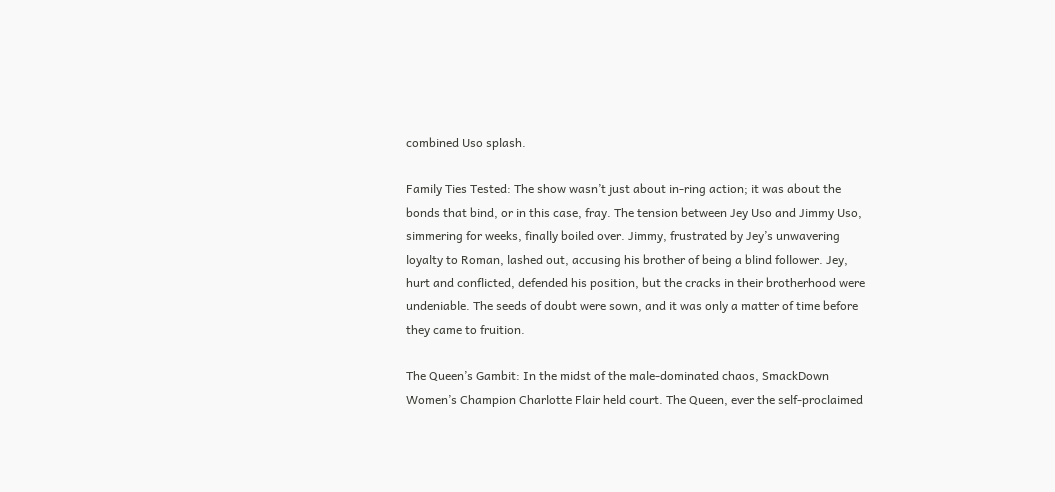combined Uso splash.

Family Ties Tested: The show wasn’t just about in-ring action; it was about the bonds that bind, or in this case, fray. The tension between Jey Uso and Jimmy Uso, simmering for weeks, finally boiled over. Jimmy, frustrated by Jey’s unwavering loyalty to Roman, lashed out, accusing his brother of being a blind follower. Jey, hurt and conflicted, defended his position, but the cracks in their brotherhood were undeniable. The seeds of doubt were sown, and it was only a matter of time before they came to fruition.

The Queen’s Gambit: In the midst of the male-dominated chaos, SmackDown Women’s Champion Charlotte Flair held court. The Queen, ever the self-proclaimed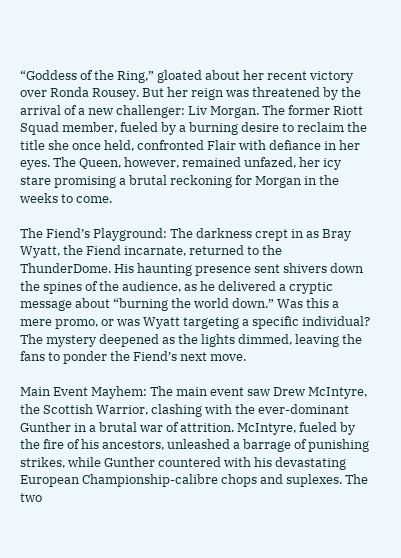“Goddess of the Ring,” gloated about her recent victory over Ronda Rousey. But her reign was threatened by the arrival of a new challenger: Liv Morgan. The former Riott Squad member, fueled by a burning desire to reclaim the title she once held, confronted Flair with defiance in her eyes. The Queen, however, remained unfazed, her icy stare promising a brutal reckoning for Morgan in the weeks to come.

The Fiend’s Playground: The darkness crept in as Bray Wyatt, the Fiend incarnate, returned to the ThunderDome. His haunting presence sent shivers down the spines of the audience, as he delivered a cryptic message about “burning the world down.” Was this a mere promo, or was Wyatt targeting a specific individual? The mystery deepened as the lights dimmed, leaving the fans to ponder the Fiend’s next move.

Main Event Mayhem: The main event saw Drew McIntyre, the Scottish Warrior, clashing with the ever-dominant Gunther in a brutal war of attrition. McIntyre, fueled by the fire of his ancestors, unleashed a barrage of punishing strikes, while Gunther countered with his devastating European Championship-calibre chops and suplexes. The two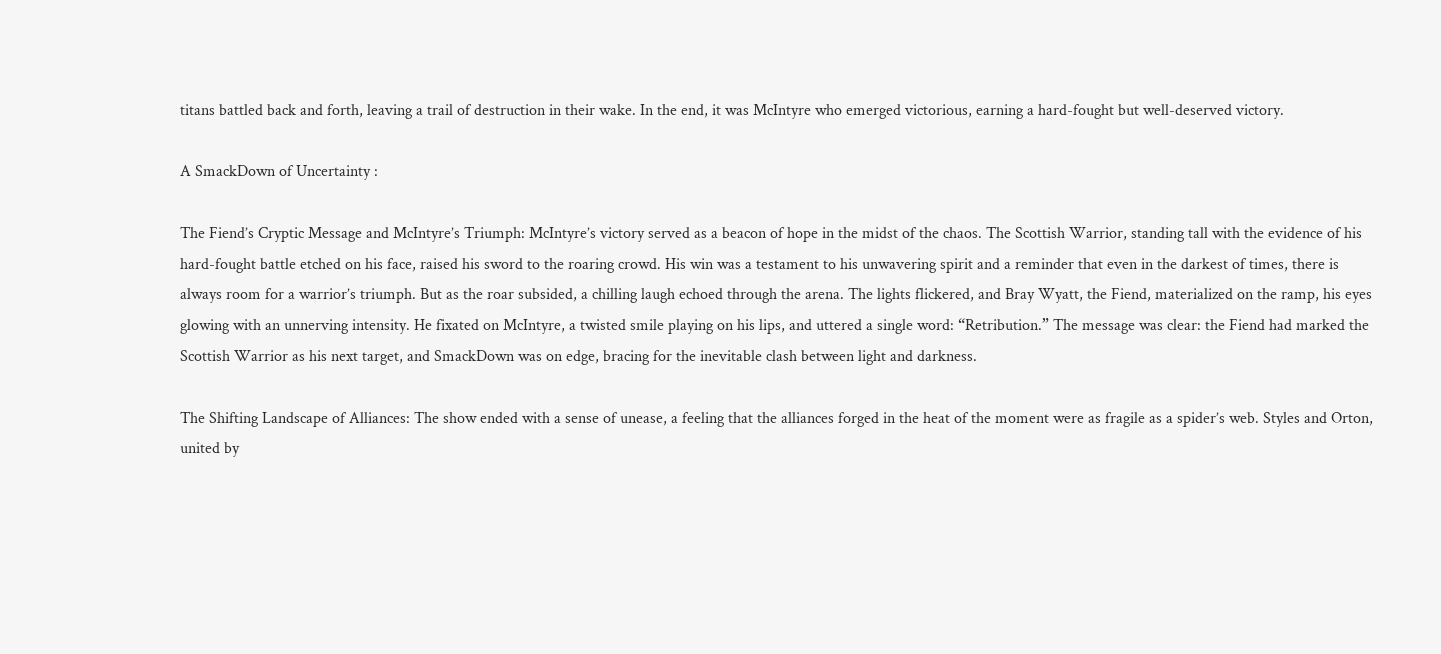titans battled back and forth, leaving a trail of destruction in their wake. In the end, it was McIntyre who emerged victorious, earning a hard-fought but well-deserved victory.

A SmackDown of Uncertainty :

The Fiend’s Cryptic Message and McIntyre’s Triumph: McIntyre’s victory served as a beacon of hope in the midst of the chaos. The Scottish Warrior, standing tall with the evidence of his hard-fought battle etched on his face, raised his sword to the roaring crowd. His win was a testament to his unwavering spirit and a reminder that even in the darkest of times, there is always room for a warrior’s triumph. But as the roar subsided, a chilling laugh echoed through the arena. The lights flickered, and Bray Wyatt, the Fiend, materialized on the ramp, his eyes glowing with an unnerving intensity. He fixated on McIntyre, a twisted smile playing on his lips, and uttered a single word: “Retribution.” The message was clear: the Fiend had marked the Scottish Warrior as his next target, and SmackDown was on edge, bracing for the inevitable clash between light and darkness.

The Shifting Landscape of Alliances: The show ended with a sense of unease, a feeling that the alliances forged in the heat of the moment were as fragile as a spider’s web. Styles and Orton, united by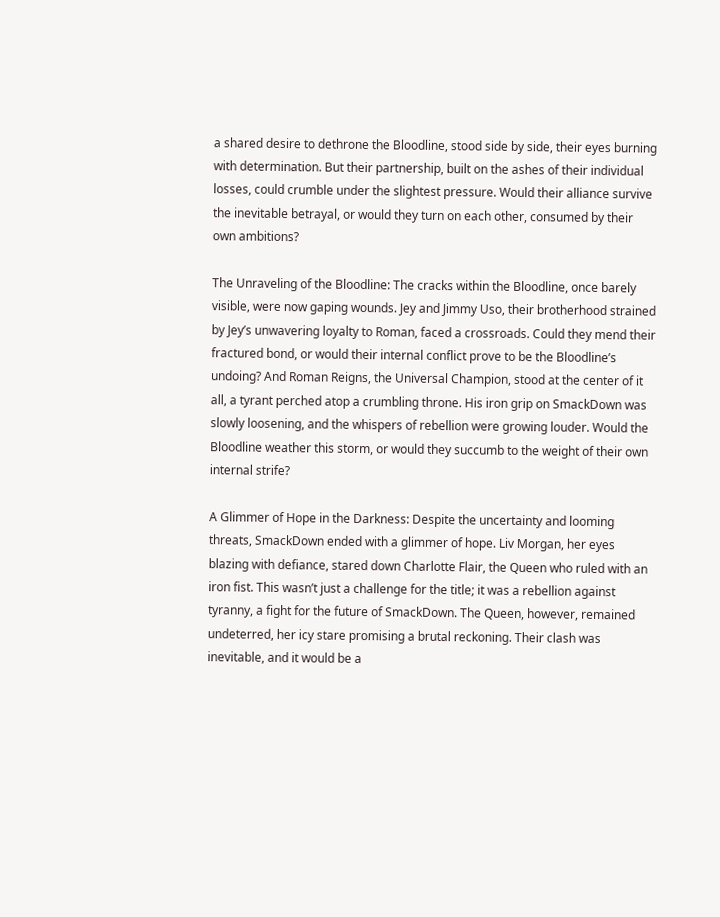a shared desire to dethrone the Bloodline, stood side by side, their eyes burning with determination. But their partnership, built on the ashes of their individual losses, could crumble under the slightest pressure. Would their alliance survive the inevitable betrayal, or would they turn on each other, consumed by their own ambitions?

The Unraveling of the Bloodline: The cracks within the Bloodline, once barely visible, were now gaping wounds. Jey and Jimmy Uso, their brotherhood strained by Jey’s unwavering loyalty to Roman, faced a crossroads. Could they mend their fractured bond, or would their internal conflict prove to be the Bloodline’s undoing? And Roman Reigns, the Universal Champion, stood at the center of it all, a tyrant perched atop a crumbling throne. His iron grip on SmackDown was slowly loosening, and the whispers of rebellion were growing louder. Would the Bloodline weather this storm, or would they succumb to the weight of their own internal strife?

A Glimmer of Hope in the Darkness: Despite the uncertainty and looming threats, SmackDown ended with a glimmer of hope. Liv Morgan, her eyes blazing with defiance, stared down Charlotte Flair, the Queen who ruled with an iron fist. This wasn’t just a challenge for the title; it was a rebellion against tyranny, a fight for the future of SmackDown. The Queen, however, remained undeterred, her icy stare promising a brutal reckoning. Their clash was inevitable, and it would be a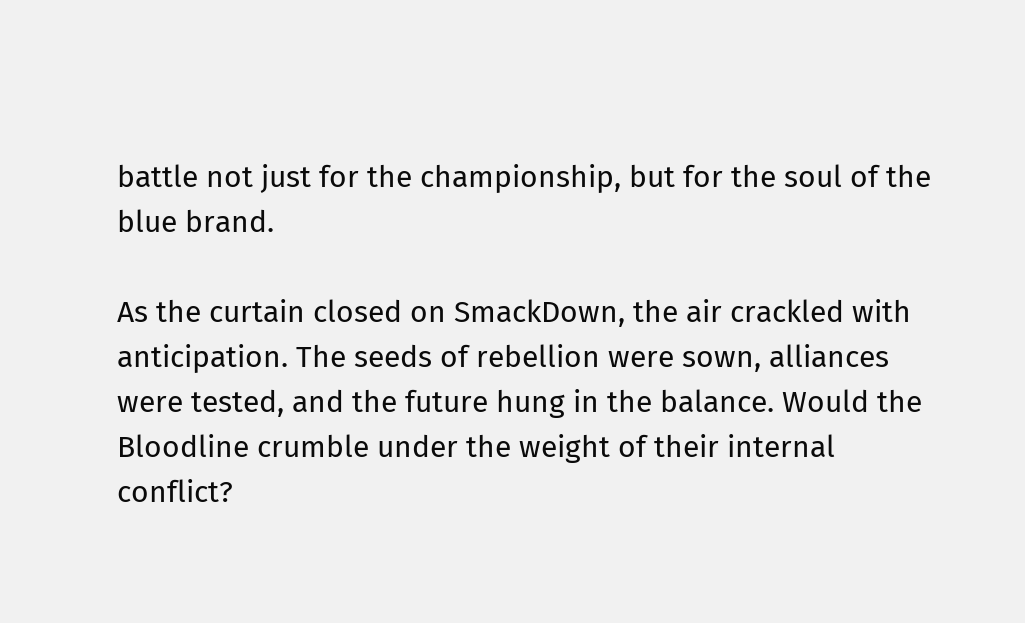battle not just for the championship, but for the soul of the blue brand.

As the curtain closed on SmackDown, the air crackled with anticipation. The seeds of rebellion were sown, alliances were tested, and the future hung in the balance. Would the Bloodline crumble under the weight of their internal conflict?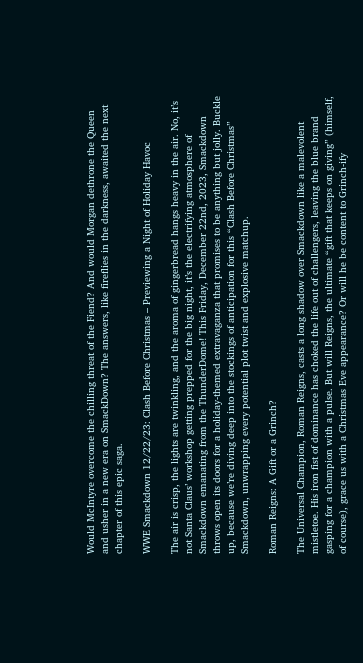Would McIntyre overcome the chilling threat of the Fiend? And would Morgan dethrone the Queen and usher in a new era on SmackDown? The answers, like fireflies in the darkness, awaited the next chapter of this epic saga.

WWE Smackdown 12/22/23: Clash Before Christmas – Previewing a Night of Holiday Havoc

The air is crisp, the lights are twinkling, and the aroma of gingerbread hangs heavy in the air. No, it’s not Santa Claus’ workshop getting prepped for the big night, it’s the electrifying atmosphere of Smackdown emanating from the ThunderDome! This Friday, December 22nd, 2023, Smackdown throws open its doors for a holiday-themed extravaganza that promises to be anything but jolly. Buckle up, because we’re diving deep into the stockings of anticipation for this “Clash Before Christmas” Smackdown, unwrapping every potential plot twist and explosive matchup.

Roman Reigns: A Gift or a Grinch?

The Universal Champion, Roman Reigns, casts a long shadow over Smackdown like a malevolent mistletoe. His iron fist of dominance has choked the life out of challengers, leaving the blue brand gasping for a champion with a pulse. But will Reigns, the ultimate “gift that keeps on giving” (himself, of course), grace us with a Christmas Eve appearance? Or will he be content to Grinch-ify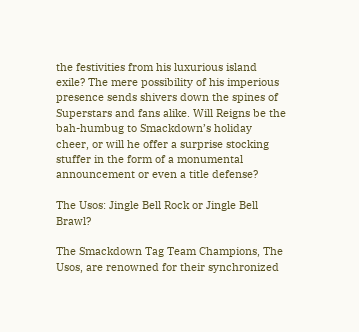the festivities from his luxurious island exile? The mere possibility of his imperious presence sends shivers down the spines of Superstars and fans alike. Will Reigns be the bah-humbug to Smackdown’s holiday cheer, or will he offer a surprise stocking stuffer in the form of a monumental announcement or even a title defense?

The Usos: Jingle Bell Rock or Jingle Bell Brawl?

The Smackdown Tag Team Champions, The Usos, are renowned for their synchronized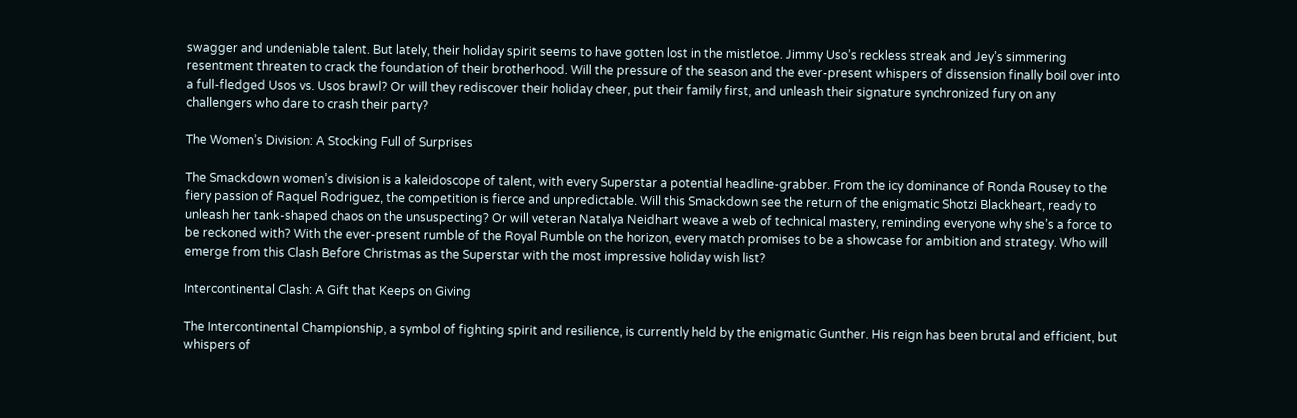swagger and undeniable talent. But lately, their holiday spirit seems to have gotten lost in the mistletoe. Jimmy Uso’s reckless streak and Jey’s simmering resentment threaten to crack the foundation of their brotherhood. Will the pressure of the season and the ever-present whispers of dissension finally boil over into a full-fledged Usos vs. Usos brawl? Or will they rediscover their holiday cheer, put their family first, and unleash their signature synchronized fury on any challengers who dare to crash their party?

The Women’s Division: A Stocking Full of Surprises

The Smackdown women’s division is a kaleidoscope of talent, with every Superstar a potential headline-grabber. From the icy dominance of Ronda Rousey to the fiery passion of Raquel Rodriguez, the competition is fierce and unpredictable. Will this Smackdown see the return of the enigmatic Shotzi Blackheart, ready to unleash her tank-shaped chaos on the unsuspecting? Or will veteran Natalya Neidhart weave a web of technical mastery, reminding everyone why she’s a force to be reckoned with? With the ever-present rumble of the Royal Rumble on the horizon, every match promises to be a showcase for ambition and strategy. Who will emerge from this Clash Before Christmas as the Superstar with the most impressive holiday wish list?

Intercontinental Clash: A Gift that Keeps on Giving

The Intercontinental Championship, a symbol of fighting spirit and resilience, is currently held by the enigmatic Gunther. His reign has been brutal and efficient, but whispers of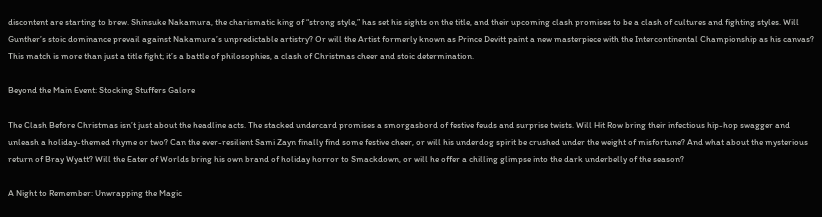discontent are starting to brew. Shinsuke Nakamura, the charismatic king of “strong style,” has set his sights on the title, and their upcoming clash promises to be a clash of cultures and fighting styles. Will Gunther’s stoic dominance prevail against Nakamura’s unpredictable artistry? Or will the Artist formerly known as Prince Devitt paint a new masterpiece with the Intercontinental Championship as his canvas? This match is more than just a title fight; it’s a battle of philosophies, a clash of Christmas cheer and stoic determination.

Beyond the Main Event: Stocking Stuffers Galore

The Clash Before Christmas isn’t just about the headline acts. The stacked undercard promises a smorgasbord of festive feuds and surprise twists. Will Hit Row bring their infectious hip-hop swagger and unleash a holiday-themed rhyme or two? Can the ever-resilient Sami Zayn finally find some festive cheer, or will his underdog spirit be crushed under the weight of misfortune? And what about the mysterious return of Bray Wyatt? Will the Eater of Worlds bring his own brand of holiday horror to Smackdown, or will he offer a chilling glimpse into the dark underbelly of the season?

A Night to Remember: Unwrapping the Magic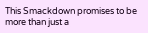This Smackdown promises to be more than just a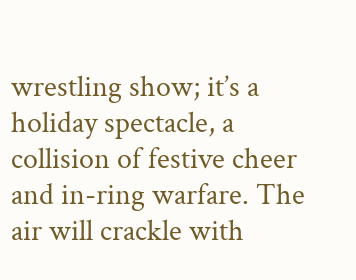wrestling show; it’s a holiday spectacle, a collision of festive cheer and in-ring warfare. The air will crackle with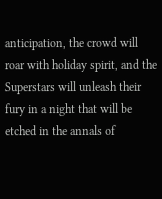anticipation, the crowd will roar with holiday spirit, and the Superstars will unleash their fury in a night that will be etched in the annals of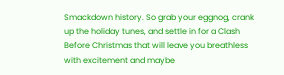Smackdown history. So grab your eggnog, crank up the holiday tunes, and settle in for a Clash Before Christmas that will leave you breathless with excitement and maybe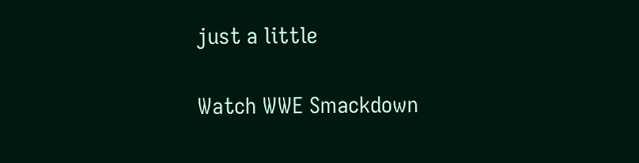just a little

Watch WWE Smackdown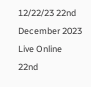12/22/23 22nd December 2023 Live Online 22nd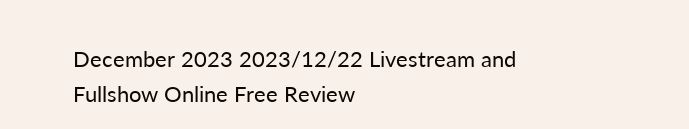December 2023 2023/12/22 Livestream and Fullshow Online Free Review